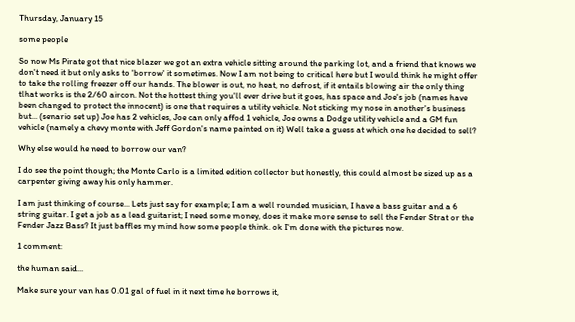Thursday, January 15

some people

So now Ms Pirate got that nice blazer we got an extra vehicle sitting around the parking lot, and a friend that knows we don't need it but only asks to 'borrow' it sometimes. Now I am not being to critical here but I would think he might offer to take the rolling freezer off our hands. The blower is out, no heat, no defrost, if it entails blowing air the only thing tlhat works is the 2/60 aircon. Not the hottest thing you'll ever drive but it goes, has space and Joe's job (names have been changed to protect the innocent) is one that requires a utility vehicle. Not sticking my nose in another's business but... (senario set up) Joe has 2 vehicles, Joe can only affod 1 vehicle, Joe owns a Dodge utility vehicle and a GM fun vehicle (namely a chevy monte with Jeff Gordon's name painted on it) Well take a guess at which one he decided to sell?

Why else would he need to borrow our van?

I do see the point though; the Monte Carlo is a limited edition collector but honestly, this could almost be sized up as a carpenter giving away his only hammer.

I am just thinking of course... Lets just say for example; I am a well rounded musician, I have a bass guitar and a 6 string guitar. I get a job as a lead guitarist; I need some money, does it make more sense to sell the Fender Strat or the Fender Jazz Bass? It just baffles my mind how some people think. ok I'm done with the pictures now.

1 comment:

the human said...

Make sure your van has 0.01 gal of fuel in it next time he borrows it,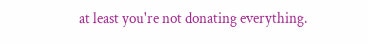at least you're not donating everything.